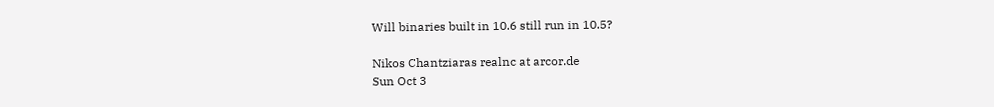Will binaries built in 10.6 still run in 10.5?

Nikos Chantziaras realnc at arcor.de
Sun Oct 3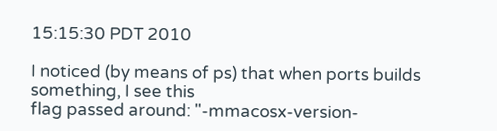15:15:30 PDT 2010

I noticed (by means of ps) that when ports builds something, I see this
flag passed around: "-mmacosx-version-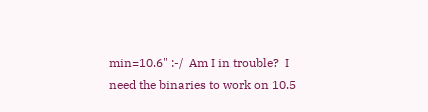min=10.6" :-/  Am I in trouble?  I
need the binaries to work on 10.5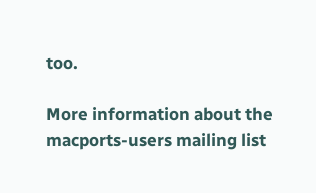too.

More information about the macports-users mailing list